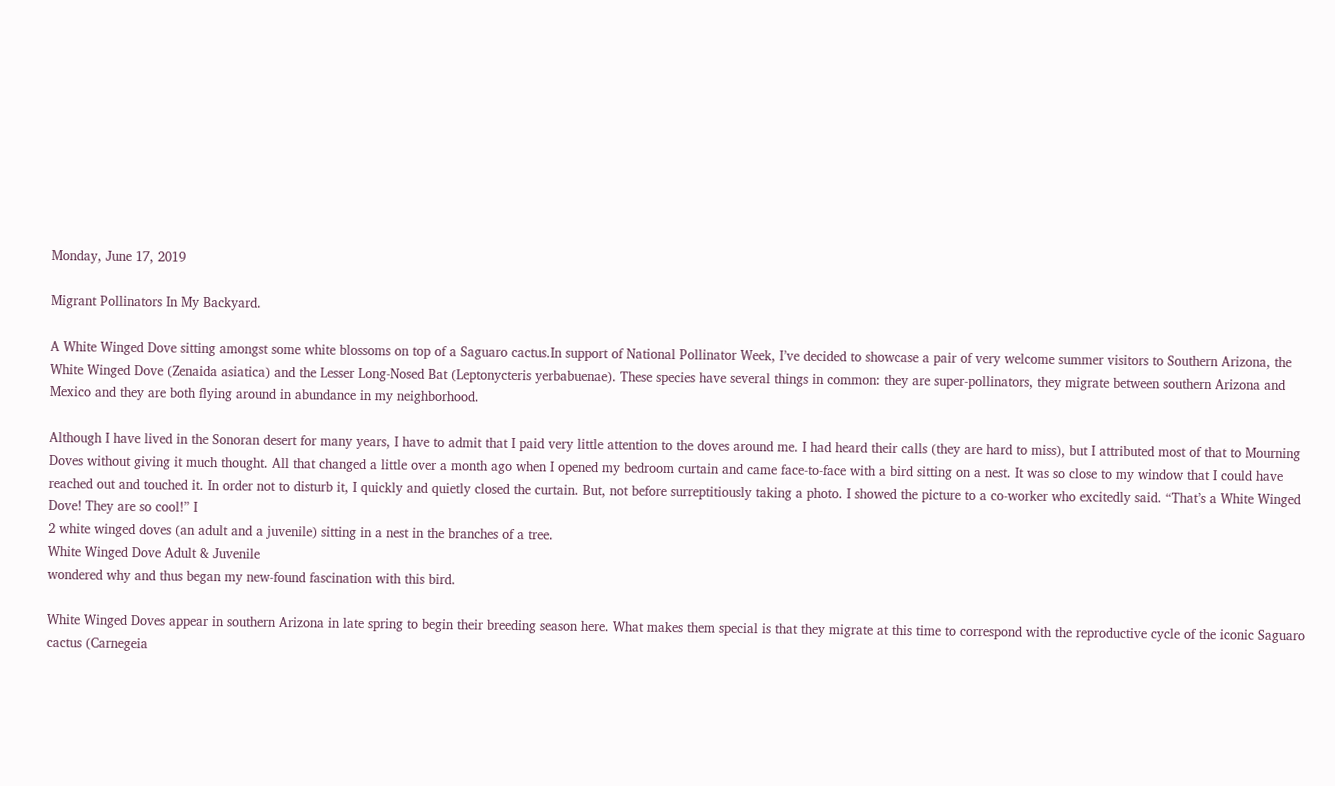Monday, June 17, 2019

Migrant Pollinators In My Backyard.

A White Winged Dove sitting amongst some white blossoms on top of a Saguaro cactus.In support of National Pollinator Week, I’ve decided to showcase a pair of very welcome summer visitors to Southern Arizona, the White Winged Dove (Zenaida asiatica) and the Lesser Long-Nosed Bat (Leptonycteris yerbabuenae). These species have several things in common: they are super-pollinators, they migrate between southern Arizona and Mexico and they are both flying around in abundance in my neighborhood.

Although I have lived in the Sonoran desert for many years, I have to admit that I paid very little attention to the doves around me. I had heard their calls (they are hard to miss), but I attributed most of that to Mourning Doves without giving it much thought. All that changed a little over a month ago when I opened my bedroom curtain and came face-to-face with a bird sitting on a nest. It was so close to my window that I could have reached out and touched it. In order not to disturb it, I quickly and quietly closed the curtain. But, not before surreptitiously taking a photo. I showed the picture to a co-worker who excitedly said. “That’s a White Winged Dove! They are so cool!” I
2 white winged doves (an adult and a juvenile) sitting in a nest in the branches of a tree.
White Winged Dove Adult & Juvenile
wondered why and thus began my new-found fascination with this bird.

White Winged Doves appear in southern Arizona in late spring to begin their breeding season here. What makes them special is that they migrate at this time to correspond with the reproductive cycle of the iconic Saguaro cactus (Carnegeia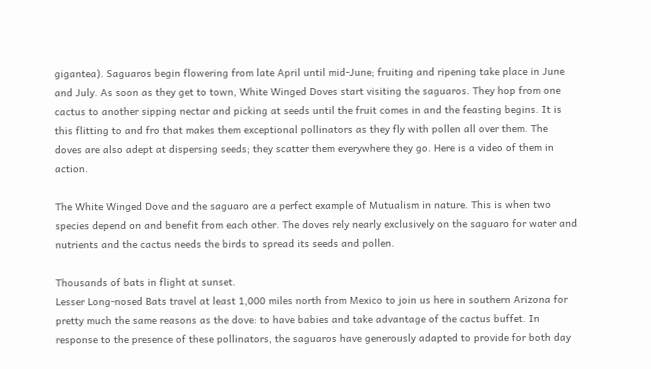gigantea). Saguaros begin flowering from late April until mid-June; fruiting and ripening take place in June and July. As soon as they get to town, White Winged Doves start visiting the saguaros. They hop from one cactus to another sipping nectar and picking at seeds until the fruit comes in and the feasting begins. It is this flitting to and fro that makes them exceptional pollinators as they fly with pollen all over them. The doves are also adept at dispersing seeds; they scatter them everywhere they go. Here is a video of them in action.

The White Winged Dove and the saguaro are a perfect example of Mutualism in nature. This is when two species depend on and benefit from each other. The doves rely nearly exclusively on the saguaro for water and nutrients and the cactus needs the birds to spread its seeds and pollen.

Thousands of bats in flight at sunset.
Lesser Long-nosed Bats travel at least 1,000 miles north from Mexico to join us here in southern Arizona for pretty much the same reasons as the dove: to have babies and take advantage of the cactus buffet. In response to the presence of these pollinators, the saguaros have generously adapted to provide for both day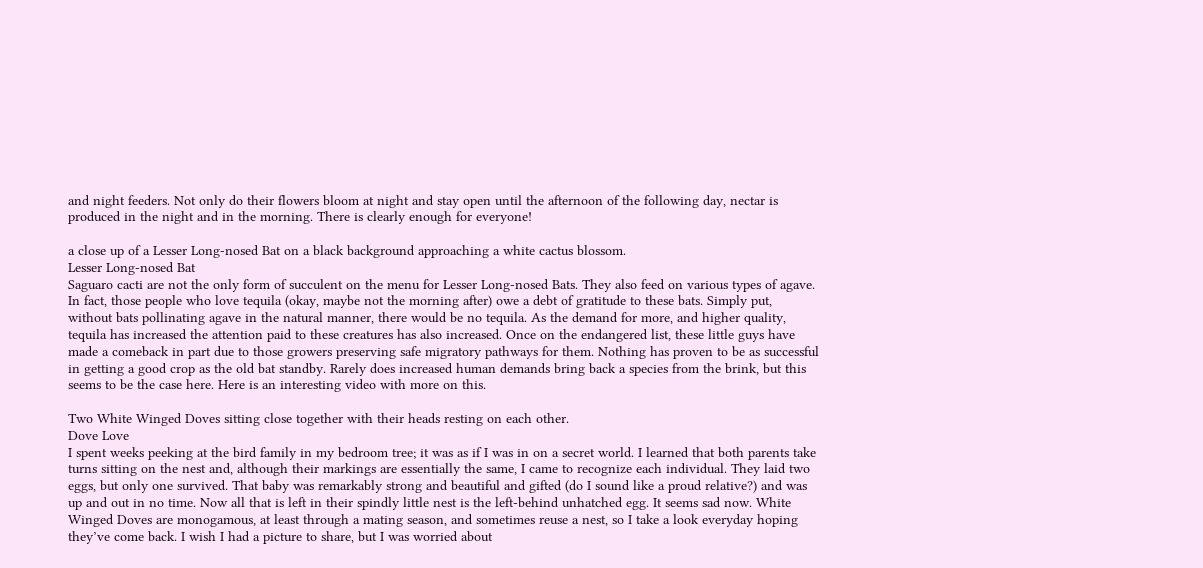and night feeders. Not only do their flowers bloom at night and stay open until the afternoon of the following day, nectar is produced in the night and in the morning. There is clearly enough for everyone!

a close up of a Lesser Long-nosed Bat on a black background approaching a white cactus blossom.
Lesser Long-nosed Bat
Saguaro cacti are not the only form of succulent on the menu for Lesser Long-nosed Bats. They also feed on various types of agave. In fact, those people who love tequila (okay, maybe not the morning after) owe a debt of gratitude to these bats. Simply put, without bats pollinating agave in the natural manner, there would be no tequila. As the demand for more, and higher quality, tequila has increased the attention paid to these creatures has also increased. Once on the endangered list, these little guys have made a comeback in part due to those growers preserving safe migratory pathways for them. Nothing has proven to be as successful in getting a good crop as the old bat standby. Rarely does increased human demands bring back a species from the brink, but this seems to be the case here. Here is an interesting video with more on this.

Two White Winged Doves sitting close together with their heads resting on each other.
Dove Love
I spent weeks peeking at the bird family in my bedroom tree; it was as if I was in on a secret world. I learned that both parents take turns sitting on the nest and, although their markings are essentially the same, I came to recognize each individual. They laid two eggs, but only one survived. That baby was remarkably strong and beautiful and gifted (do I sound like a proud relative?) and was up and out in no time. Now all that is left in their spindly little nest is the left-behind unhatched egg. It seems sad now. White Winged Doves are monogamous, at least through a mating season, and sometimes reuse a nest, so I take a look everyday hoping they’ve come back. I wish I had a picture to share, but I was worried about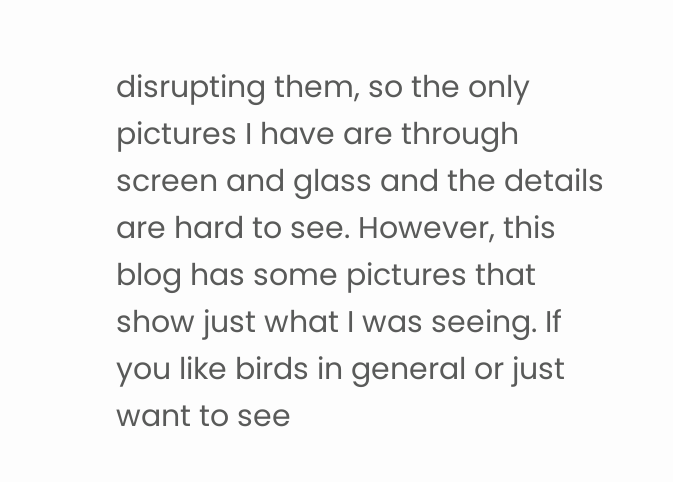disrupting them, so the only pictures I have are through screen and glass and the details are hard to see. However, this blog has some pictures that show just what I was seeing. If you like birds in general or just want to see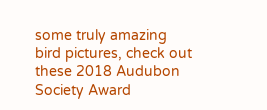some truly amazing bird pictures, check out these 2018 Audubon Society Award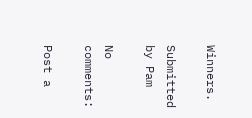Winners.

Submitted by Pam

No comments:

Post a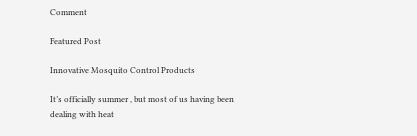Comment

Featured Post

Innovative Mosquito Control Products

It’s officially summer , but most of us having been dealing with heat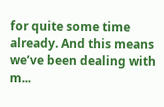for quite some time already. And this means we’ve been dealing with m...